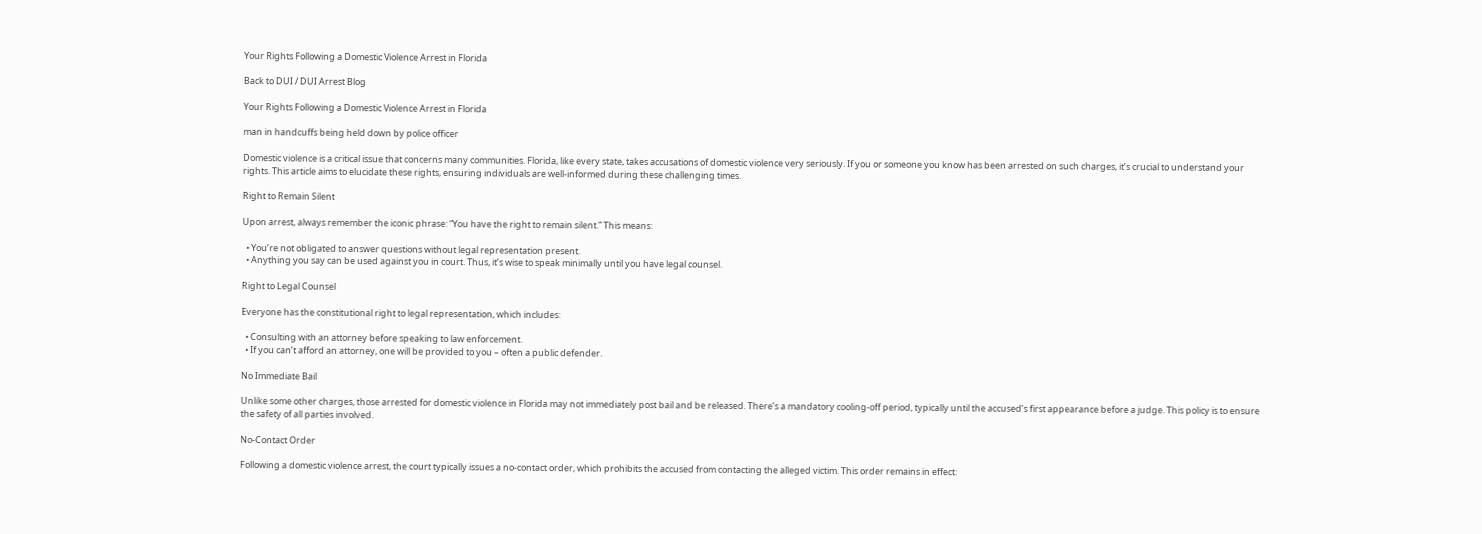Your Rights Following a Domestic Violence Arrest in Florida

Back to DUI / DUI Arrest Blog

Your Rights Following a Domestic Violence Arrest in Florida

man in handcuffs being held down by police officer

Domestic violence is a critical issue that concerns many communities. Florida, like every state, takes accusations of domestic violence very seriously. If you or someone you know has been arrested on such charges, it’s crucial to understand your rights. This article aims to elucidate these rights, ensuring individuals are well-informed during these challenging times.

Right to Remain Silent

Upon arrest, always remember the iconic phrase: “You have the right to remain silent.” This means:

  • You’re not obligated to answer questions without legal representation present.
  • Anything you say can be used against you in court. Thus, it’s wise to speak minimally until you have legal counsel.

Right to Legal Counsel

Everyone has the constitutional right to legal representation, which includes:

  • Consulting with an attorney before speaking to law enforcement.
  • If you can’t afford an attorney, one will be provided to you – often a public defender.

No Immediate Bail

Unlike some other charges, those arrested for domestic violence in Florida may not immediately post bail and be released. There’s a mandatory cooling-off period, typically until the accused’s first appearance before a judge. This policy is to ensure the safety of all parties involved.

No-Contact Order

Following a domestic violence arrest, the court typically issues a no-contact order, which prohibits the accused from contacting the alleged victim. This order remains in effect: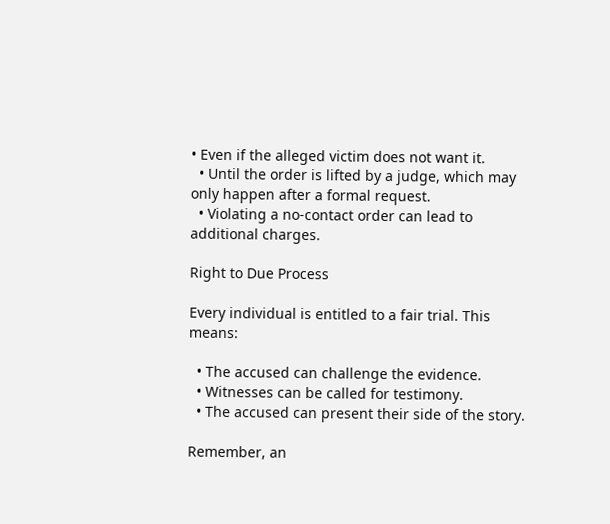• Even if the alleged victim does not want it.
  • Until the order is lifted by a judge, which may only happen after a formal request.
  • Violating a no-contact order can lead to additional charges.

Right to Due Process

Every individual is entitled to a fair trial. This means:

  • The accused can challenge the evidence.
  • Witnesses can be called for testimony.
  • The accused can present their side of the story.

Remember, an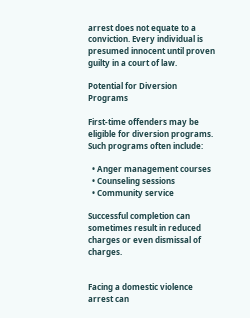arrest does not equate to a conviction. Every individual is presumed innocent until proven guilty in a court of law.

Potential for Diversion Programs

First-time offenders may be eligible for diversion programs. Such programs often include:

  • Anger management courses
  • Counseling sessions
  • Community service

Successful completion can sometimes result in reduced charges or even dismissal of charges.


Facing a domestic violence arrest can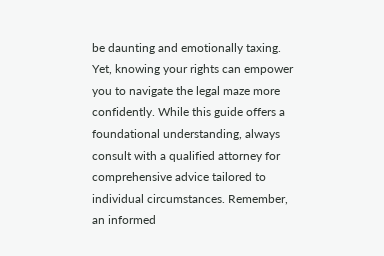be daunting and emotionally taxing. Yet, knowing your rights can empower you to navigate the legal maze more confidently. While this guide offers a foundational understanding, always consult with a qualified attorney for comprehensive advice tailored to individual circumstances. Remember, an informed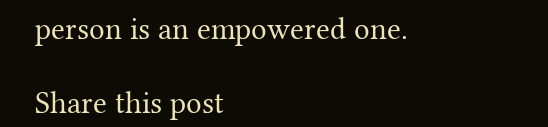person is an empowered one.

Share this post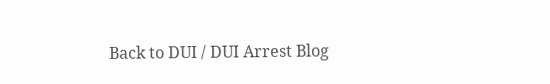Back to DUI / DUI Arrest Blog